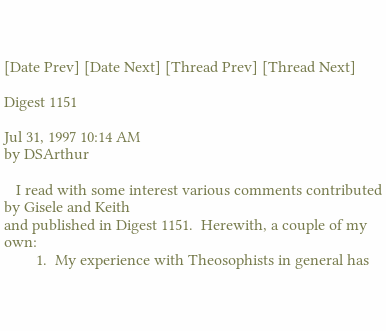[Date Prev] [Date Next] [Thread Prev] [Thread Next]

Digest 1151

Jul 31, 1997 10:14 AM
by DSArthur

   I read with some interest various comments contributed by Gisele and Keith
and published in Digest 1151.  Herewith, a couple of my own:
        1.  My experience with Theosophists in general has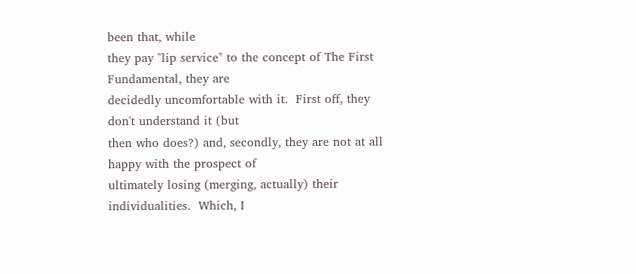been that, while
they pay "lip service" to the concept of The First Fundamental, they are
decidedly uncomfortable with it.  First off, they don't understand it (but
then who does?) and, secondly, they are not at all happy with the prospect of
ultimately losing (merging, actually) their individualities.  Which, I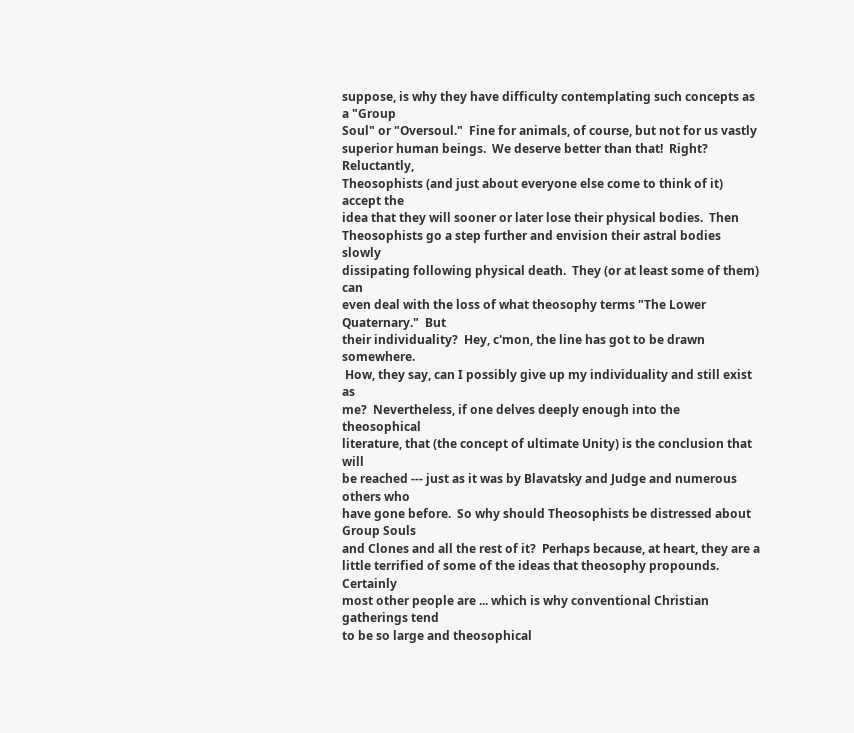suppose, is why they have difficulty contemplating such concepts as a "Group
Soul" or "Oversoul."  Fine for animals, of course, but not for us vastly
superior human beings.  We deserve better than that!  Right?  Reluctantly,
Theosophists (and just about everyone else come to think of it) accept the
idea that they will sooner or later lose their physical bodies.  Then
Theosophists go a step further and envision their astral bodies slowly
dissipating following physical death.  They (or at least some of them) can
even deal with the loss of what theosophy terms "The Lower Quaternary."  But
their individuality?  Hey, c'mon, the line has got to be drawn somewhere.
 How, they say, can I possibly give up my individuality and still exist as
me?  Nevertheless, if one delves deeply enough into the theosophical
literature, that (the concept of ultimate Unity) is the conclusion that will
be reached --- just as it was by Blavatsky and Judge and numerous others who
have gone before.  So why should Theosophists be distressed about Group Souls
and Clones and all the rest of it?  Perhaps because, at heart, they are a
little terrified of some of the ideas that theosophy propounds.  Certainly
most other people are ... which is why conventional Christian gatherings tend
to be so large and theosophical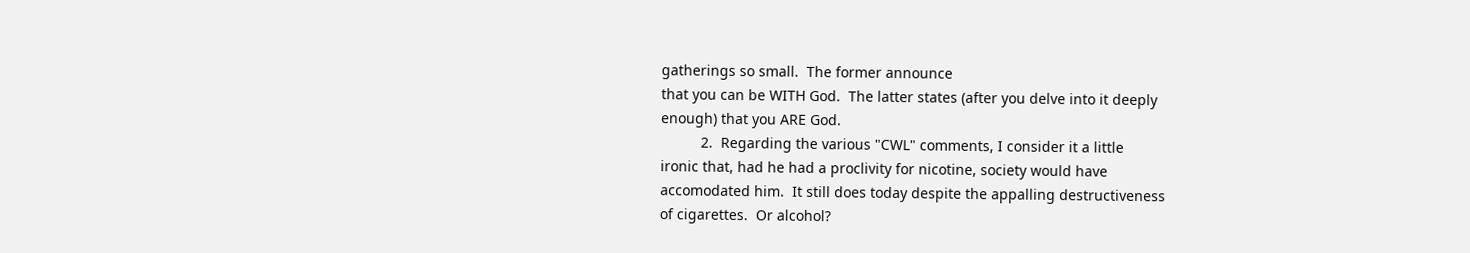gatherings so small.  The former announce
that you can be WITH God.  The latter states (after you delve into it deeply
enough) that you ARE God.
          2.  Regarding the various "CWL" comments, I consider it a little
ironic that, had he had a proclivity for nicotine, society would have
accomodated him.  It still does today despite the appalling destructiveness
of cigarettes.  Or alcohol?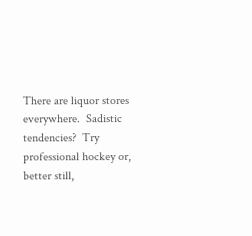There are liquor stores everywhere.  Sadistic
tendencies?  Try professional hockey or, better still,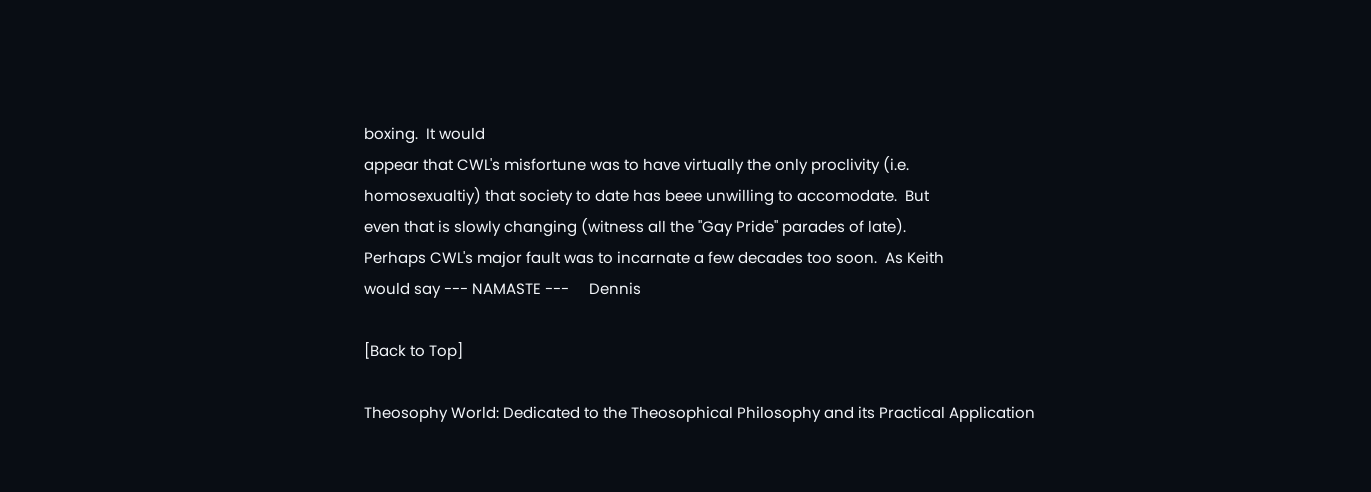boxing.  It would
appear that CWL's misfortune was to have virtually the only proclivity (i.e.
homosexualtiy) that society to date has beee unwilling to accomodate.  But
even that is slowly changing (witness all the "Gay Pride" parades of late).
Perhaps CWL's major fault was to incarnate a few decades too soon.  As Keith
would say --- NAMASTE ---     Dennis

[Back to Top]

Theosophy World: Dedicated to the Theosophical Philosophy and its Practical Application